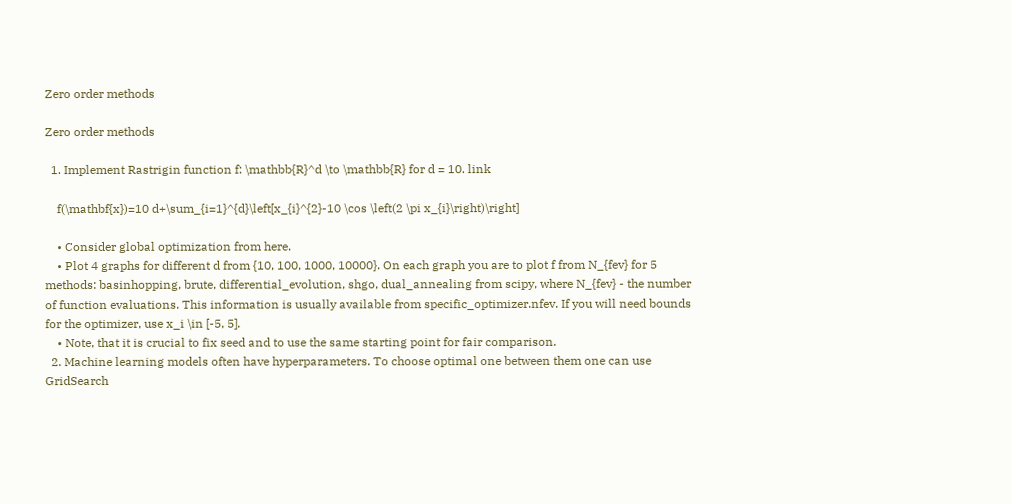Zero order methods

Zero order methods

  1. Implement Rastrigin function f: \mathbb{R}^d \to \mathbb{R} for d = 10. link

    f(\mathbf{x})=10 d+\sum_{i=1}^{d}\left[x_{i}^{2}-10 \cos \left(2 \pi x_{i}\right)\right]

    • Consider global optimization from here.
    • Plot 4 graphs for different d from {10, 100, 1000, 10000}. On each graph you are to plot f from N_{fev} for 5 methods: basinhopping, brute, differential_evolution, shgo, dual_annealing from scipy, where N_{fev} - the number of function evaluations. This information is usually available from specific_optimizer.nfev. If you will need bounds for the optimizer, use x_i \in [-5, 5].
    • Note, that it is crucial to fix seed and to use the same starting point for fair comparison.
  2. Machine learning models often have hyperparameters. To choose optimal one between them one can use GridSearch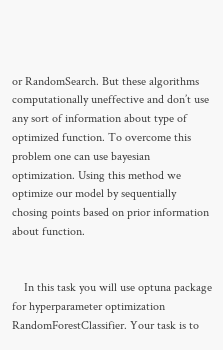or RandomSearch. But these algorithms computationally uneffective and don’t use any sort of information about type of optimized function. To overcome this problem one can use bayesian optimization. Using this method we optimize our model by sequentially chosing points based on prior information about function.


    In this task you will use optuna package for hyperparameter optimization RandomForestClassifier. Your task is to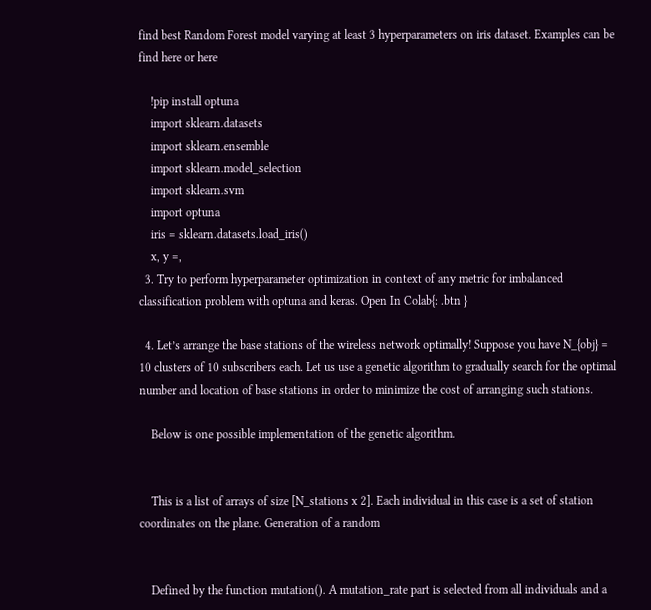find best Random Forest model varying at least 3 hyperparameters on iris dataset. Examples can be find here or here

    !pip install optuna
    import sklearn.datasets
    import sklearn.ensemble
    import sklearn.model_selection
    import sklearn.svm
    import optuna
    iris = sklearn.datasets.load_iris()
    x, y =,
  3. Try to perform hyperparameter optimization in context of any metric for imbalanced classification problem with optuna and keras. Open In Colab{: .btn }

  4. Let’s arrange the base stations of the wireless network optimally! Suppose you have N_{obj} = 10 clusters of 10 subscribers each. Let us use a genetic algorithm to gradually search for the optimal number and location of base stations in order to minimize the cost of arranging such stations.

    Below is one possible implementation of the genetic algorithm.


    This is a list of arrays of size [N_stations x 2]. Each individual in this case is a set of station coordinates on the plane. Generation of a random


    Defined by the function mutation(). A mutation_rate part is selected from all individuals and a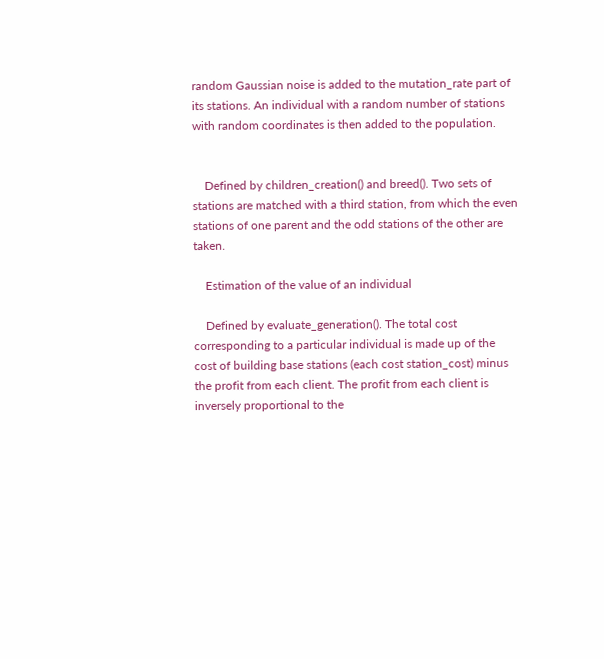random Gaussian noise is added to the mutation_rate part of its stations. An individual with a random number of stations with random coordinates is then added to the population.


    Defined by children_creation() and breed(). Two sets of stations are matched with a third station, from which the even stations of one parent and the odd stations of the other are taken.

    Estimation of the value of an individual

    Defined by evaluate_generation(). The total cost corresponding to a particular individual is made up of the cost of building base stations (each cost station_cost) minus the profit from each client. The profit from each client is inversely proportional to the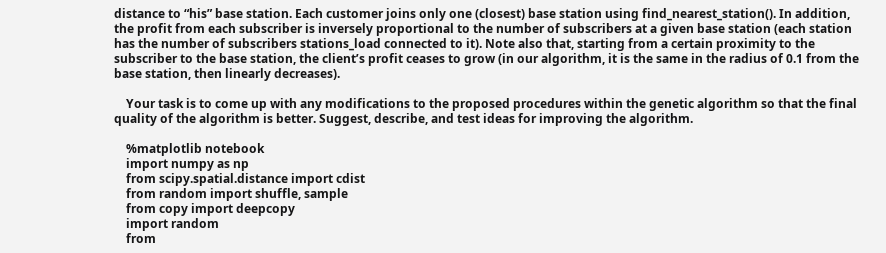distance to “his” base station. Each customer joins only one (closest) base station using find_nearest_station(). In addition, the profit from each subscriber is inversely proportional to the number of subscribers at a given base station (each station has the number of subscribers stations_load connected to it). Note also that, starting from a certain proximity to the subscriber to the base station, the client’s profit ceases to grow (in our algorithm, it is the same in the radius of 0.1 from the base station, then linearly decreases).

    Your task is to come up with any modifications to the proposed procedures within the genetic algorithm so that the final quality of the algorithm is better. Suggest, describe, and test ideas for improving the algorithm.

    %matplotlib notebook
    import numpy as np
    from scipy.spatial.distance import cdist
    from random import shuffle, sample
    from copy import deepcopy
    import random
    from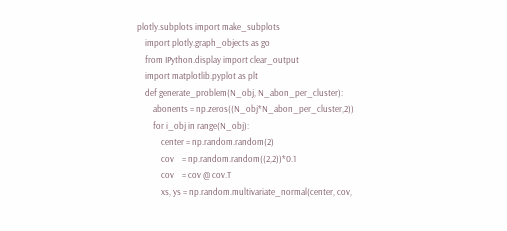plotly.subplots import make_subplots
    import plotly.graph_objects as go
    from IPython.display import clear_output
    import matplotlib.pyplot as plt
    def generate_problem(N_obj, N_abon_per_cluster):
        abonents = np.zeros((N_obj*N_abon_per_cluster,2))
        for i_obj in range(N_obj):
            center = np.random.random(2)
            cov    = np.random.random((2,2))*0.1
            cov    = cov @ cov.T
            xs, ys = np.random.multivariate_normal(center, cov,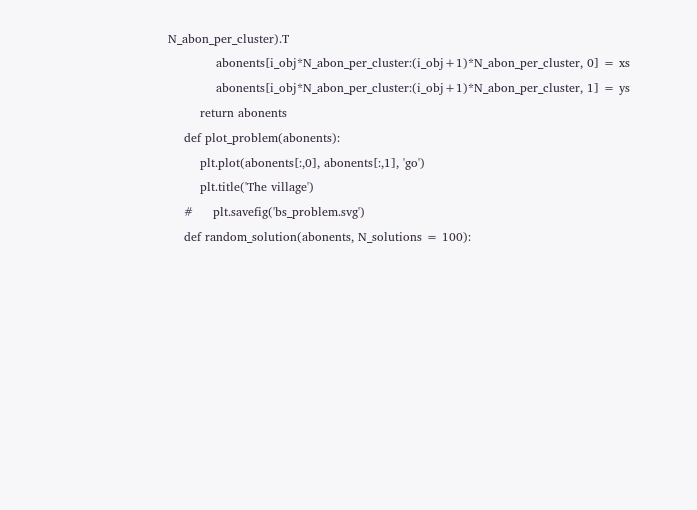N_abon_per_cluster).T
            abonents[i_obj*N_abon_per_cluster:(i_obj+1)*N_abon_per_cluster, 0] = xs
            abonents[i_obj*N_abon_per_cluster:(i_obj+1)*N_abon_per_cluster, 1] = ys
        return abonents
    def plot_problem(abonents):
        plt.plot(abonents[:,0], abonents[:,1], 'go')
        plt.title('The village')
    #     plt.savefig('bs_problem.svg')
    def random_solution(abonents, N_solutions = 100):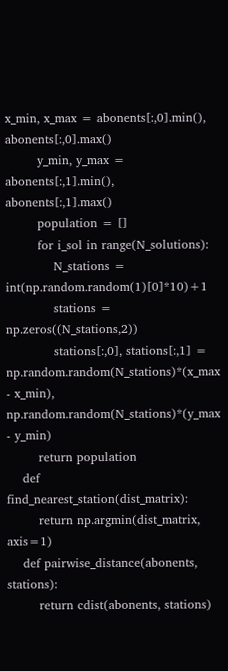x_min, x_max = abonents[:,0].min(), abonents[:,0].max()
        y_min, y_max = abonents[:,1].min(), abonents[:,1].max()
        population = []
        for i_sol in range(N_solutions):
            N_stations = int(np.random.random(1)[0]*10)+1
            stations = np.zeros((N_stations,2))
            stations[:,0], stations[:,1] = np.random.random(N_stations)*(x_max - x_min), np.random.random(N_stations)*(y_max - y_min)
        return population
    def find_nearest_station(dist_matrix):
        return np.argmin(dist_matrix, axis=1)
    def pairwise_distance(abonents, stations):
        return cdist(abonents, stations)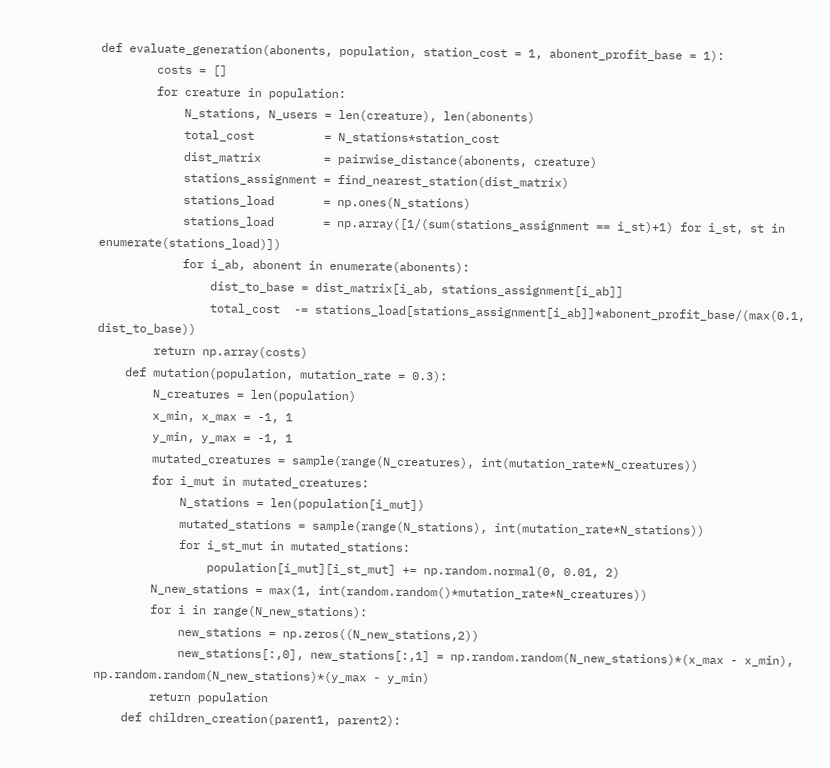def evaluate_generation(abonents, population, station_cost = 1, abonent_profit_base = 1):
        costs = []
        for creature in population:
            N_stations, N_users = len(creature), len(abonents)
            total_cost          = N_stations*station_cost
            dist_matrix         = pairwise_distance(abonents, creature)
            stations_assignment = find_nearest_station(dist_matrix)
            stations_load       = np.ones(N_stations)
            stations_load       = np.array([1/(sum(stations_assignment == i_st)+1) for i_st, st in enumerate(stations_load)])
            for i_ab, abonent in enumerate(abonents):
                dist_to_base = dist_matrix[i_ab, stations_assignment[i_ab]]
                total_cost  -= stations_load[stations_assignment[i_ab]]*abonent_profit_base/(max(0.1, dist_to_base))
        return np.array(costs)
    def mutation(population, mutation_rate = 0.3):
        N_creatures = len(population)
        x_min, x_max = -1, 1
        y_min, y_max = -1, 1
        mutated_creatures = sample(range(N_creatures), int(mutation_rate*N_creatures))
        for i_mut in mutated_creatures:
            N_stations = len(population[i_mut])
            mutated_stations = sample(range(N_stations), int(mutation_rate*N_stations))
            for i_st_mut in mutated_stations:
                population[i_mut][i_st_mut] += np.random.normal(0, 0.01, 2)
        N_new_stations = max(1, int(random.random()*mutation_rate*N_creatures))
        for i in range(N_new_stations):
            new_stations = np.zeros((N_new_stations,2))
            new_stations[:,0], new_stations[:,1] = np.random.random(N_new_stations)*(x_max - x_min), np.random.random(N_new_stations)*(y_max - y_min)
        return population
    def children_creation(parent1, parent2):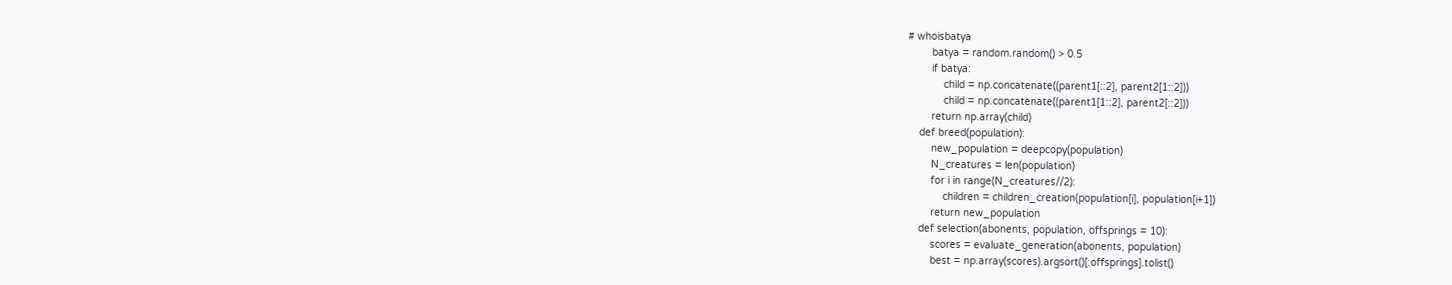# whoisbatya
        batya = random.random() > 0.5
        if batya:
            child = np.concatenate((parent1[::2], parent2[1::2]))
            child = np.concatenate((parent1[1::2], parent2[::2]))
        return np.array(child)
    def breed(population):
        new_population = deepcopy(population)
        N_creatures = len(population)
        for i in range(N_creatures//2):
            children = children_creation(population[i], population[i+1])
        return new_population
    def selection(abonents, population, offsprings = 10):
        scores = evaluate_generation(abonents, population)
        best = np.array(scores).argsort()[:offsprings].tolist()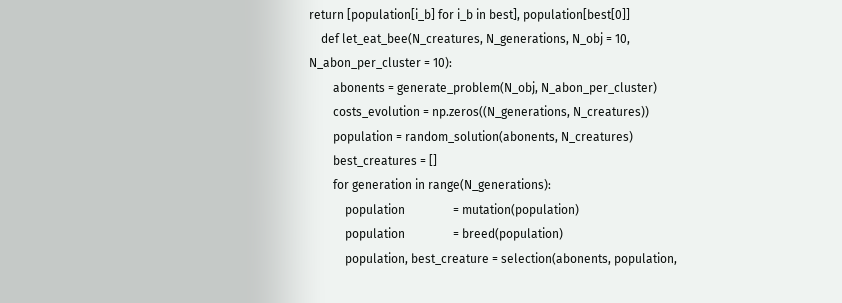return [population[i_b] for i_b in best], population[best[0]]
    def let_eat_bee(N_creatures, N_generations, N_obj = 10, N_abon_per_cluster = 10):
        abonents = generate_problem(N_obj, N_abon_per_cluster)
        costs_evolution = np.zeros((N_generations, N_creatures))
        population = random_solution(abonents, N_creatures)
        best_creatures = []
        for generation in range(N_generations):
            population                = mutation(population)
            population                = breed(population)
            population, best_creature = selection(abonents, population,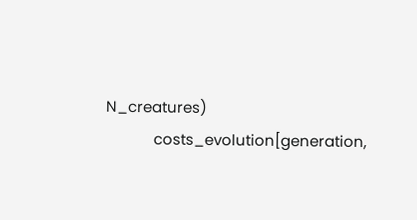N_creatures)
            costs_evolution[generation,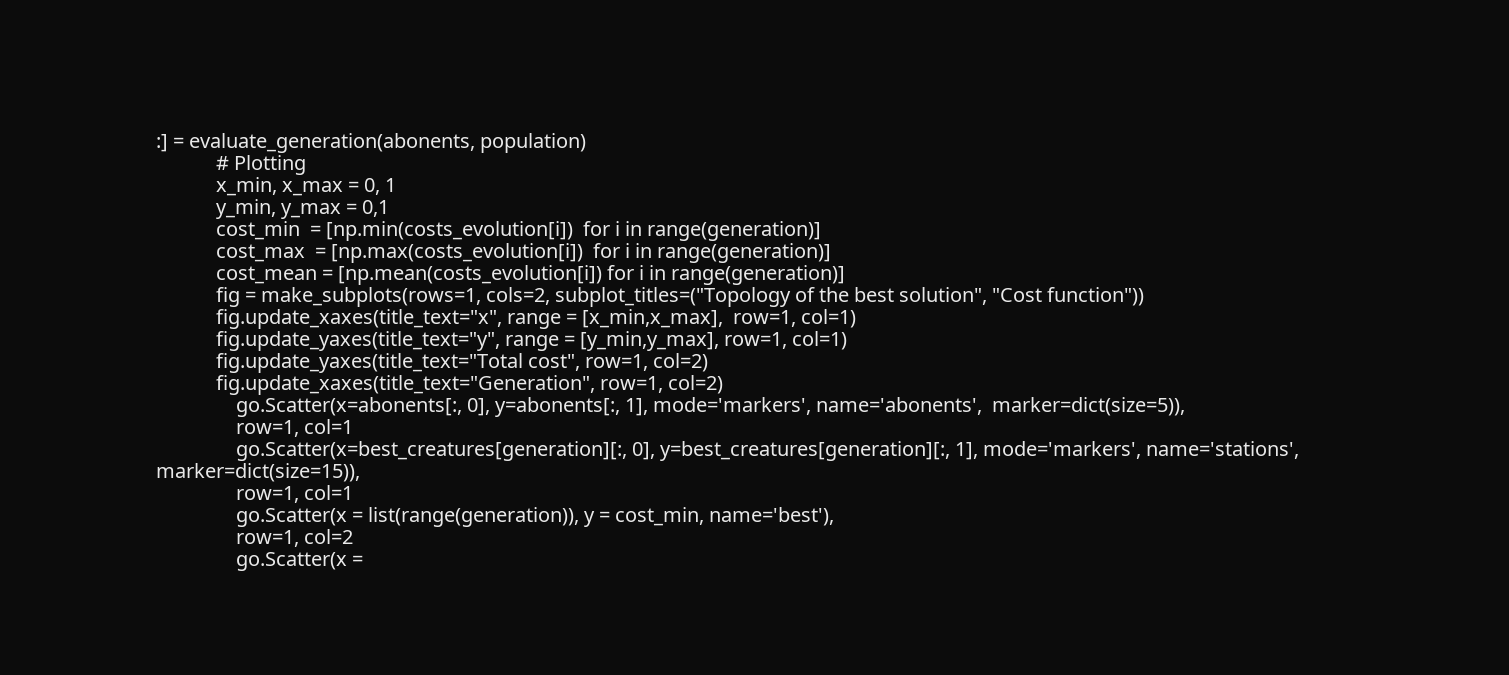:] = evaluate_generation(abonents, population)
            # Plotting
            x_min, x_max = 0, 1
            y_min, y_max = 0,1
            cost_min  = [np.min(costs_evolution[i])  for i in range(generation)]
            cost_max  = [np.max(costs_evolution[i])  for i in range(generation)]
            cost_mean = [np.mean(costs_evolution[i]) for i in range(generation)]
            fig = make_subplots(rows=1, cols=2, subplot_titles=("Topology of the best solution", "Cost function"))
            fig.update_xaxes(title_text="x", range = [x_min,x_max],  row=1, col=1)
            fig.update_yaxes(title_text="y", range = [y_min,y_max], row=1, col=1)
            fig.update_yaxes(title_text="Total cost", row=1, col=2)
            fig.update_xaxes(title_text="Generation", row=1, col=2)
                go.Scatter(x=abonents[:, 0], y=abonents[:, 1], mode='markers', name='abonents',  marker=dict(size=5)),
                row=1, col=1
                go.Scatter(x=best_creatures[generation][:, 0], y=best_creatures[generation][:, 1], mode='markers', name='stations', marker=dict(size=15)),
                row=1, col=1
                go.Scatter(x = list(range(generation)), y = cost_min, name='best'),
                row=1, col=2
                go.Scatter(x =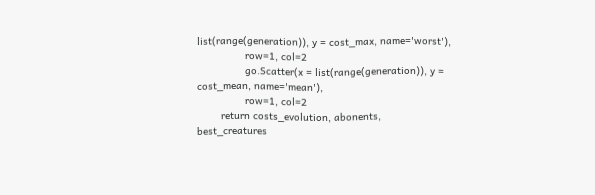list(range(generation)), y = cost_max, name='worst'),
                row=1, col=2
                go.Scatter(x = list(range(generation)), y = cost_mean, name='mean'),
                row=1, col=2
        return costs_evolution, abonents, best_creatures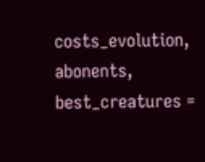costs_evolution, abonents, best_creatures =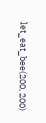let_eat_bee(200, 200)